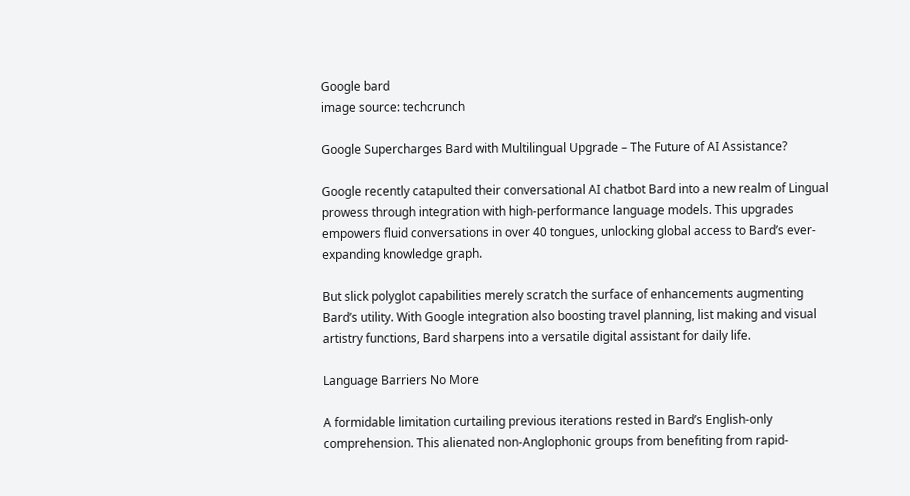Google bard
image source: techcrunch

Google Supercharges Bard with Multilingual Upgrade – The Future of AI Assistance?

Google recently catapulted their conversational AI chatbot Bard into a new realm of Lingual prowess through integration with high-performance language models. This upgrades empowers fluid conversations in over 40 tongues, unlocking global access to Bard’s ever-expanding knowledge graph.

But slick polyglot capabilities merely scratch the surface of enhancements augmenting Bard’s utility. With Google integration also boosting travel planning, list making and visual artistry functions, Bard sharpens into a versatile digital assistant for daily life.

Language Barriers No More

A formidable limitation curtailing previous iterations rested in Bard’s English-only comprehension. This alienated non-Anglophonic groups from benefiting from rapid-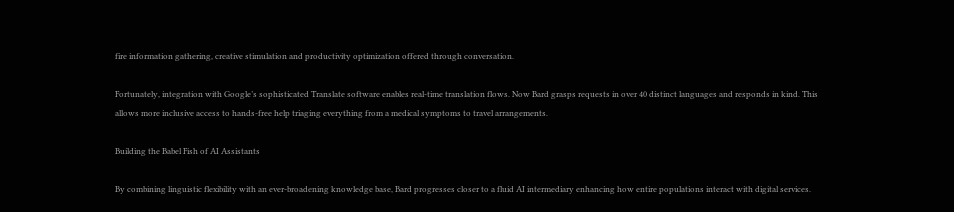fire information gathering, creative stimulation and productivity optimization offered through conversation.

Fortunately, integration with Google’s sophisticated Translate software enables real-time translation flows. Now Bard grasps requests in over 40 distinct languages and responds in kind. This allows more inclusive access to hands-free help triaging everything from a medical symptoms to travel arrangements.

Building the Babel Fish of AI Assistants

By combining linguistic flexibility with an ever-broadening knowledge base, Bard progresses closer to a fluid AI intermediary enhancing how entire populations interact with digital services.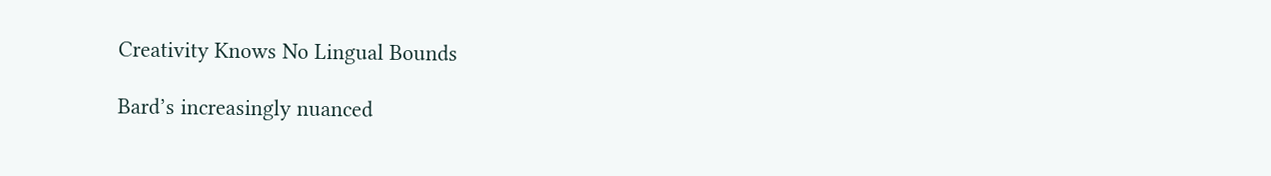Creativity Knows No Lingual Bounds

Bard’s increasingly nuanced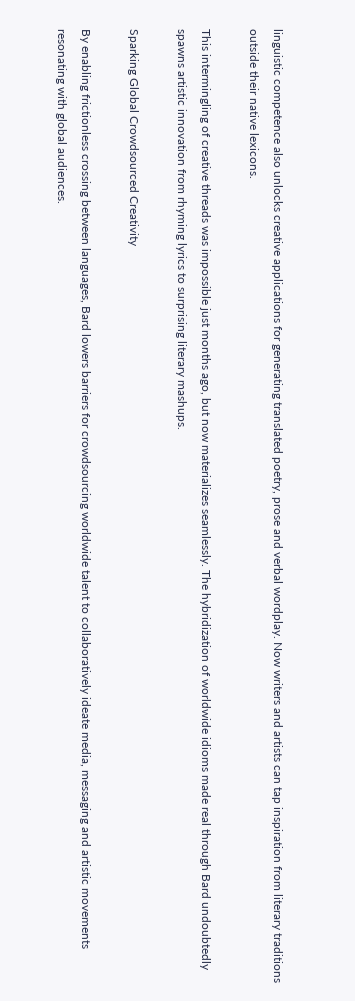linguistic competence also unlocks creative applications for generating translated poetry, prose and verbal wordplay. Now writers and artists can tap inspiration from literary traditions outside their native lexicons.

This intermingling of creative threads was impossible just months ago, but now materializes seamlessly. The hybridization of worldwide idioms made real through Bard undoubtedly spawns artistic innovation from rhyming lyrics to surprising literary mashups.

Sparking Global Crowdsourced Creativity

By enabling frictionless crossing between languages, Bard lowers barriers for crowdsourcing worldwide talent to collaboratively ideate media, messaging and artistic movements resonating with global audiences.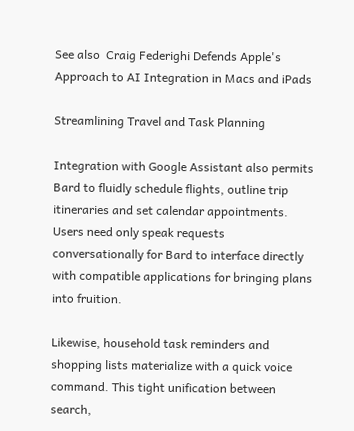See also  Craig Federighi Defends Apple's Approach to AI Integration in Macs and iPads

Streamlining Travel and Task Planning

Integration with Google Assistant also permits Bard to fluidly schedule flights, outline trip itineraries and set calendar appointments. Users need only speak requests conversationally for Bard to interface directly with compatible applications for bringing plans into fruition.

Likewise, household task reminders and shopping lists materialize with a quick voice command. This tight unification between search,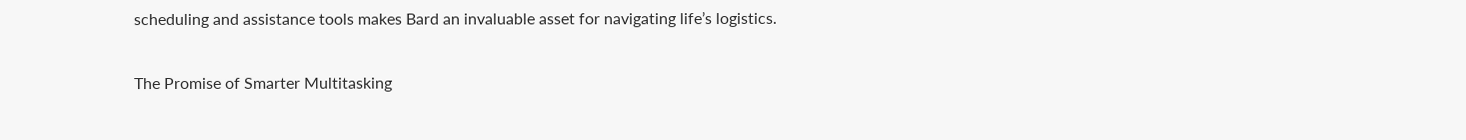scheduling and assistance tools makes Bard an invaluable asset for navigating life’s logistics.

The Promise of Smarter Multitasking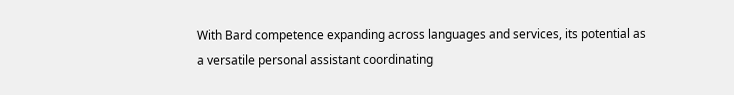With Bard competence expanding across languages and services, its potential as a versatile personal assistant coordinating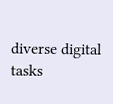diverse digital tasks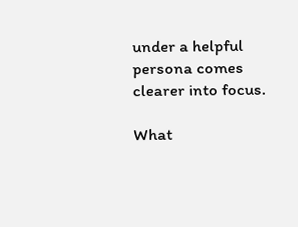under a helpful persona comes clearer into focus.

What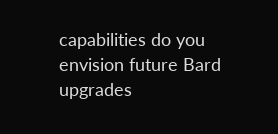capabilities do you envision future Bard upgrades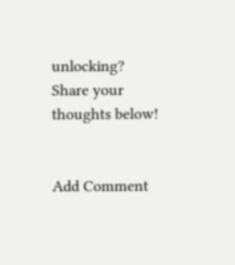unlocking? Share your thoughts below!


Add Comment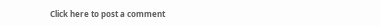Click here to post a comment